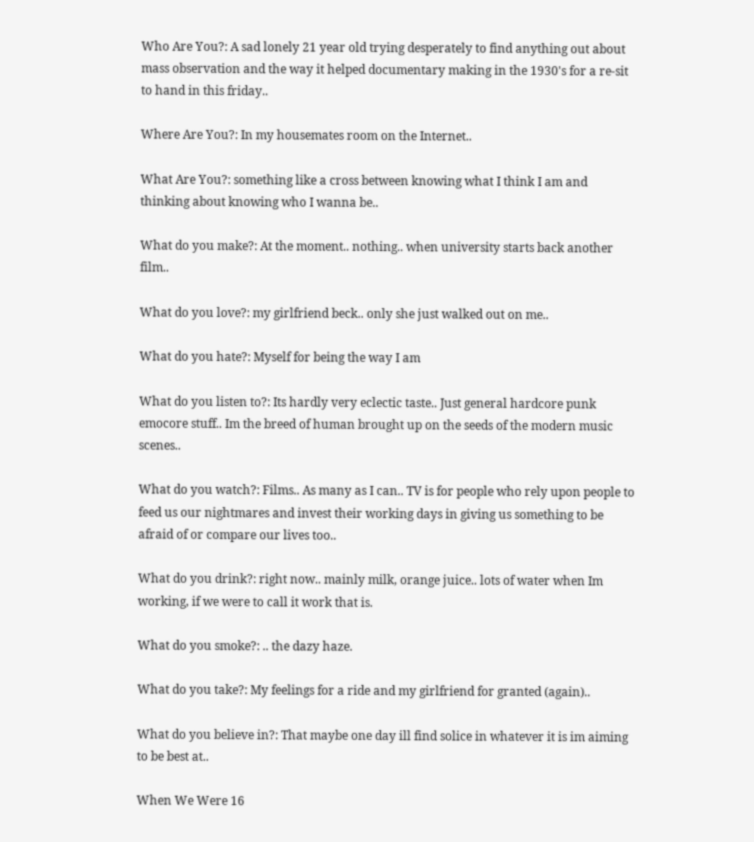Who Are You?: A sad lonely 21 year old trying desperately to find anything out about mass observation and the way it helped documentary making in the 1930's for a re-sit to hand in this friday..

Where Are You?: In my housemates room on the Internet..

What Are You?: something like a cross between knowing what I think I am and thinking about knowing who I wanna be..

What do you make?: At the moment.. nothing.. when university starts back another film..

What do you love?: my girlfriend beck.. only she just walked out on me..

What do you hate?: Myself for being the way I am

What do you listen to?: Its hardly very eclectic taste.. Just general hardcore punk emocore stuff.. Im the breed of human brought up on the seeds of the modern music scenes..

What do you watch?: Films.. As many as I can.. TV is for people who rely upon people to feed us our nightmares and invest their working days in giving us something to be afraid of or compare our lives too..

What do you drink?: right now.. mainly milk, orange juice.. lots of water when Im working, if we were to call it work that is.

What do you smoke?: .. the dazy haze.

What do you take?: My feelings for a ride and my girlfriend for granted (again)..

What do you believe in?: That maybe one day ill find solice in whatever it is im aiming to be best at..

When We Were 16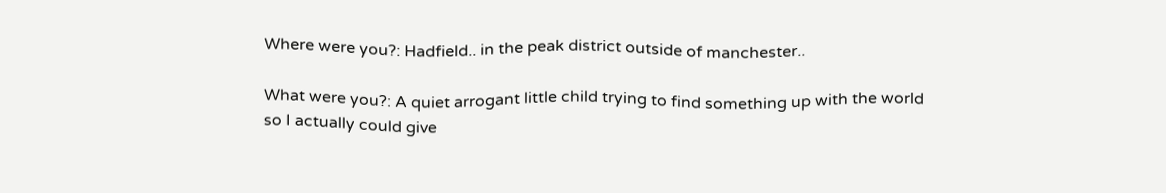Where were you?: Hadfield.. in the peak district outside of manchester..

What were you?: A quiet arrogant little child trying to find something up with the world so I actually could give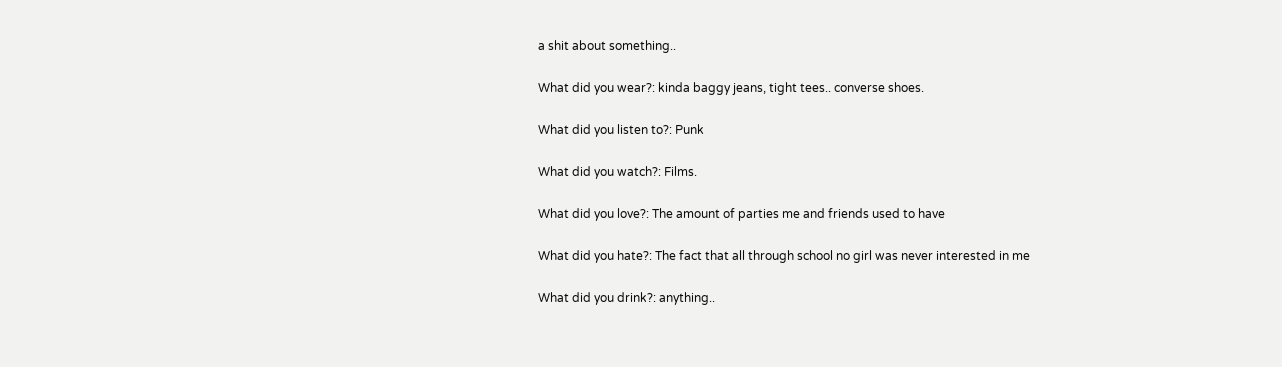a shit about something..

What did you wear?: kinda baggy jeans, tight tees.. converse shoes.

What did you listen to?: Punk

What did you watch?: Films.

What did you love?: The amount of parties me and friends used to have

What did you hate?: The fact that all through school no girl was never interested in me

What did you drink?: anything..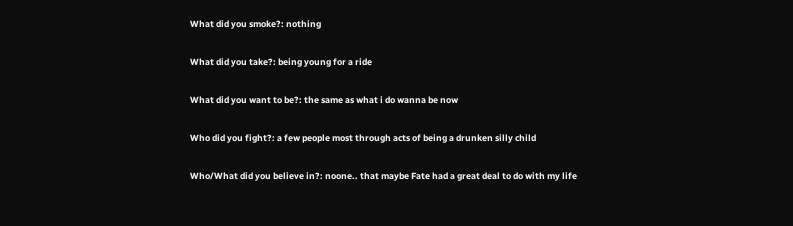What did you smoke?: nothing

What did you take?: being young for a ride

What did you want to be?: the same as what i do wanna be now

Who did you fight?: a few people most through acts of being a drunken silly child

Who/What did you believe in?: noone.. that maybe Fate had a great deal to do with my life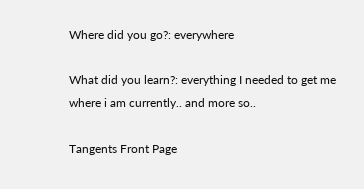Where did you go?: everywhere

What did you learn?: everything I needed to get me where i am currently.. and more so..

Tangents Front Page